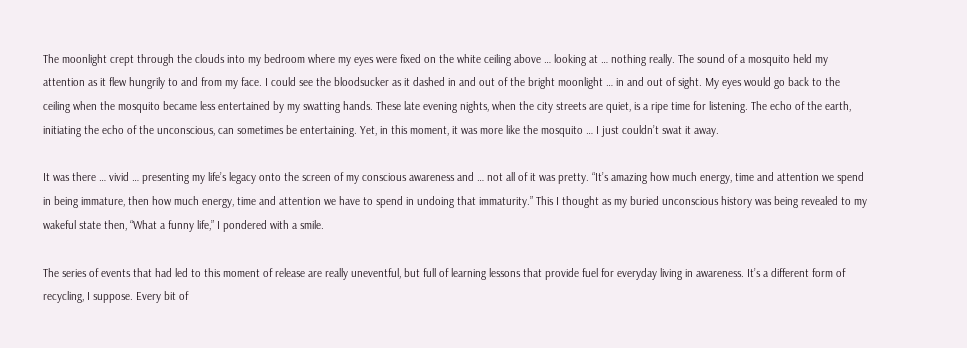The moonlight crept through the clouds into my bedroom where my eyes were fixed on the white ceiling above … looking at … nothing really. The sound of a mosquito held my attention as it flew hungrily to and from my face. I could see the bloodsucker as it dashed in and out of the bright moonlight … in and out of sight. My eyes would go back to the ceiling when the mosquito became less entertained by my swatting hands. These late evening nights, when the city streets are quiet, is a ripe time for listening. The echo of the earth, initiating the echo of the unconscious, can sometimes be entertaining. Yet, in this moment, it was more like the mosquito … I just couldn’t swat it away.

It was there … vivid … presenting my life’s legacy onto the screen of my conscious awareness and … not all of it was pretty. “It’s amazing how much energy, time and attention we spend in being immature, then how much energy, time and attention we have to spend in undoing that immaturity.” This I thought as my buried unconscious history was being revealed to my wakeful state then, “What a funny life,” I pondered with a smile.

The series of events that had led to this moment of release are really uneventful, but full of learning lessons that provide fuel for everyday living in awareness. It’s a different form of recycling, I suppose. Every bit of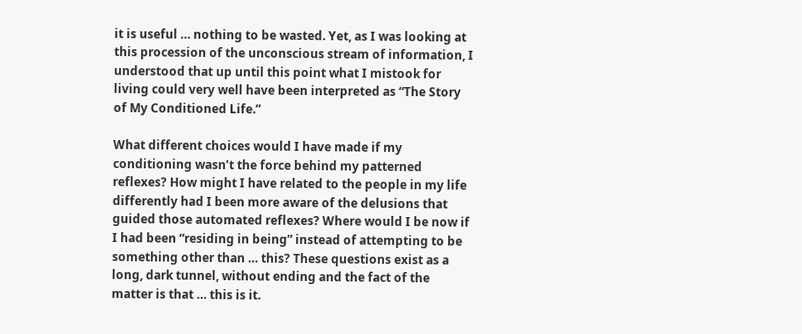it is useful … nothing to be wasted. Yet, as I was looking at this procession of the unconscious stream of information, I understood that up until this point what I mistook for living could very well have been interpreted as “The Story of My Conditioned Life.”

What different choices would I have made if my conditioning wasn’t the force behind my patterned reflexes? How might I have related to the people in my life differently had I been more aware of the delusions that guided those automated reflexes? Where would I be now if I had been “residing in being” instead of attempting to be something other than … this? These questions exist as a long, dark tunnel, without ending and the fact of the matter is that … this is it.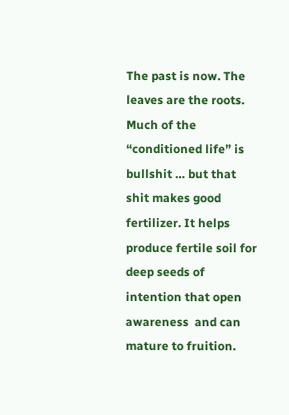The past is now. The leaves are the roots. Much of the “conditioned life” is bullshit … but that shit makes good fertilizer. It helps produce fertile soil for deep seeds of intention that open awareness  and can mature to fruition.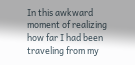In this awkward moment of realizing how far I had been traveling from my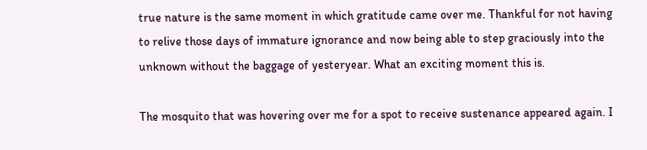true nature is the same moment in which gratitude came over me. Thankful for not having to relive those days of immature ignorance and now being able to step graciously into the unknown without the baggage of yesteryear. What an exciting moment this is.

The mosquito that was hovering over me for a spot to receive sustenance appeared again. I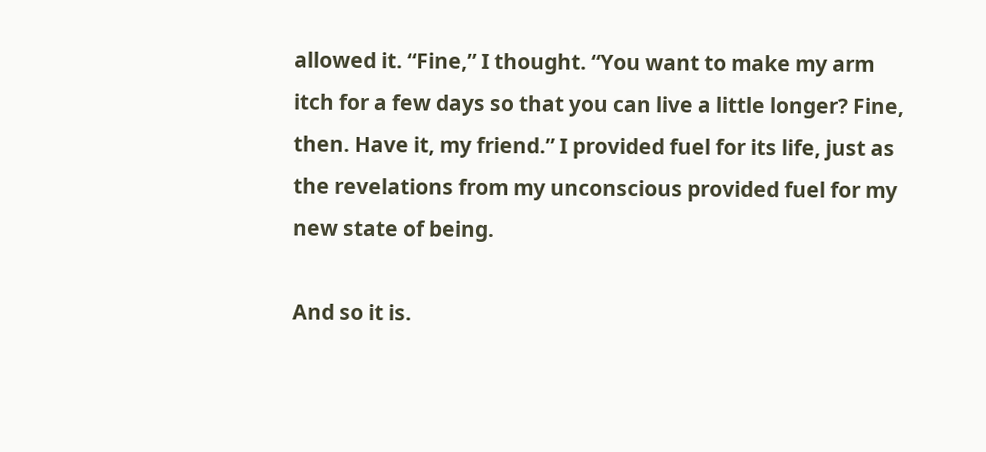allowed it. “Fine,” I thought. “You want to make my arm itch for a few days so that you can live a little longer? Fine, then. Have it, my friend.” I provided fuel for its life, just as the revelations from my unconscious provided fuel for my new state of being.

And so it is.